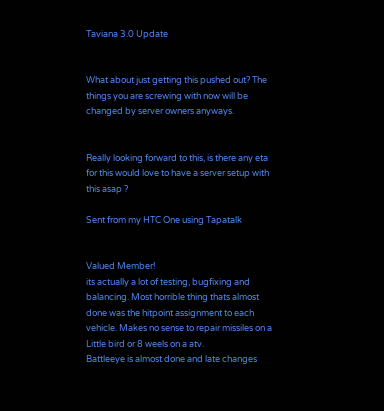Taviana 3.0 Update


What about just getting this pushed out? The things you are screwing with now will be changed by server owners anyways.


Really looking forward to this, is there any eta for this would love to have a server setup with this asap ?

Sent from my HTC One using Tapatalk


Valued Member!
its actually a lot of testing, bugfixing and balancing. Most horrible thing thats almost done was the hitpoint assignment to each vehicle. Makes no sense to repair missiles on a Little bird or 8 weels on a atv.
Battleeye is almost done and late changes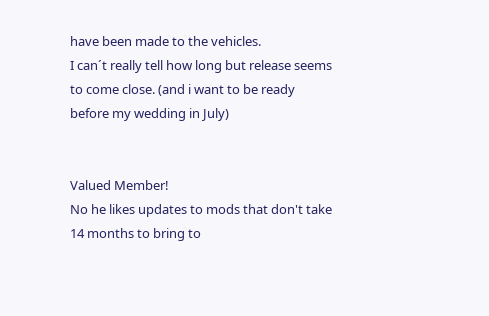have been made to the vehicles.
I can´t really tell how long but release seems to come close. (and i want to be ready before my wedding in July)


Valued Member!
No he likes updates to mods that don't take 14 months to bring to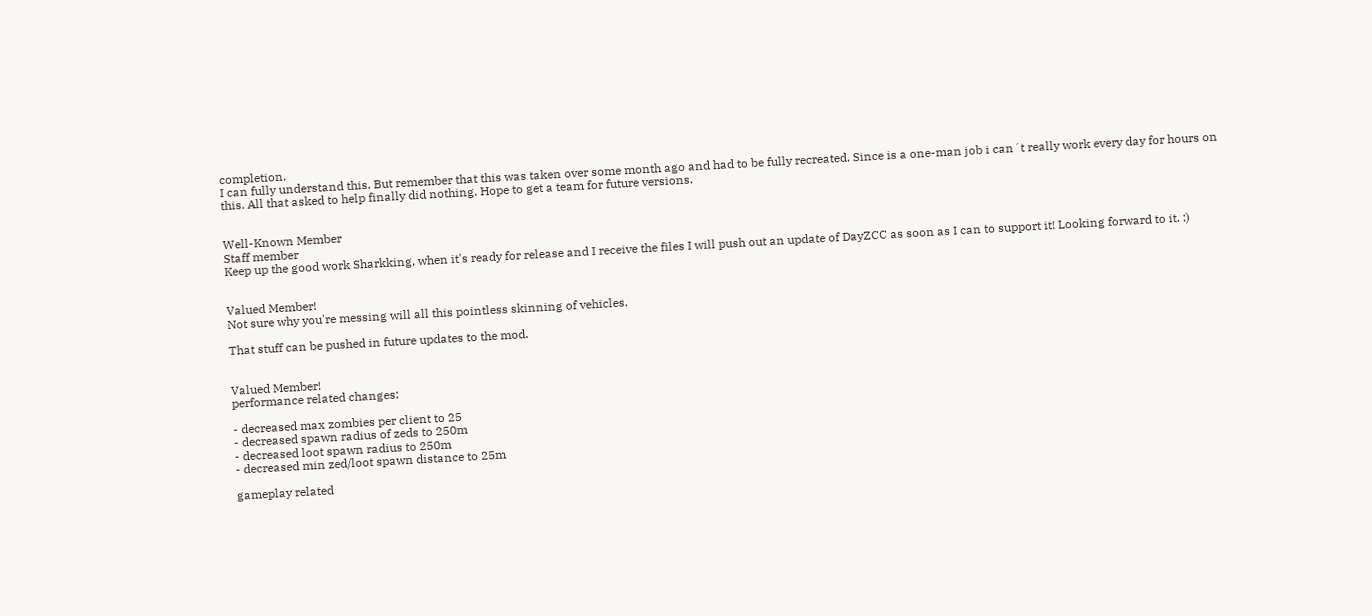completion.
I can fully understand this. But remember that this was taken over some month ago and had to be fully recreated. Since is a one-man job i can´t really work every day for hours on this. All that asked to help finally did nothing. Hope to get a team for future versions.


Well-Known Member
Staff member
Keep up the good work Sharkking, when it's ready for release and I receive the files I will push out an update of DayZCC as soon as I can to support it! Looking forward to it. :)


Valued Member!
Not sure why you're messing will all this pointless skinning of vehicles.

That stuff can be pushed in future updates to the mod.


Valued Member!
performance related changes:

- decreased max zombies per client to 25
- decreased spawn radius of zeds to 250m
- decreased loot spawn radius to 250m
- decreased min zed/loot spawn distance to 25m

gameplay related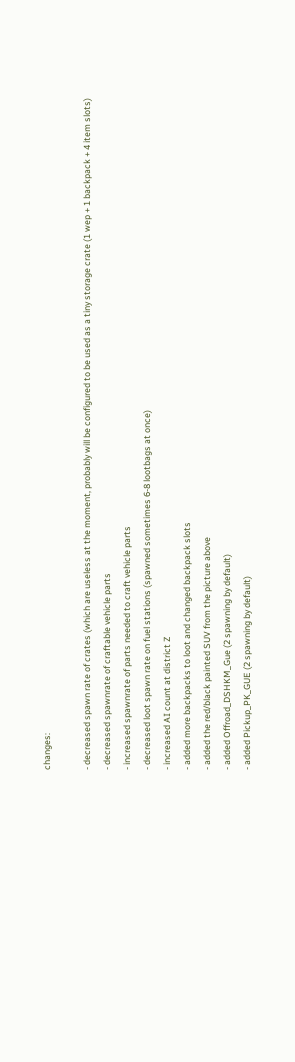changes:

- decreased spawn rate of crates (which are useless at the moment, probably will be configured to be used as a tiny storage crate (1 wep + 1 backpack + 4 item slots)
- decreased spawnrate of craftable vehicle parts
- increased spawnrate of parts needed to craft vehicle parts
- decreased loot spawn rate on fuel stations (spawned sometimes 6-8 lootbags at once)
- increased AI count at district Z
- added more backpacks to loot and changed backpack slots
- added the red/black painted SUV from the picture above
- added Offroad_DSHKM_Gue (2 spawning by default)
- added Pickup_PK_GUE (2 spawning by default)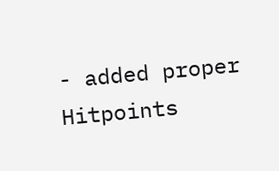- added proper Hitpoints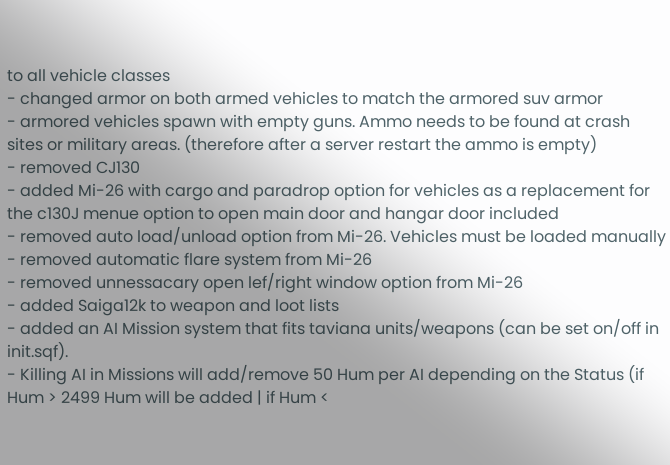to all vehicle classes
- changed armor on both armed vehicles to match the armored suv armor
- armored vehicles spawn with empty guns. Ammo needs to be found at crash sites or military areas. (therefore after a server restart the ammo is empty)
- removed CJ130
- added Mi-26 with cargo and paradrop option for vehicles as a replacement for the c130J menue option to open main door and hangar door included
- removed auto load/unload option from Mi-26. Vehicles must be loaded manually
- removed automatic flare system from Mi-26
- removed unnessacary open lef/right window option from Mi-26
- added Saiga12k to weapon and loot lists
- added an AI Mission system that fits taviana units/weapons (can be set on/off in init.sqf).
- Killing AI in Missions will add/remove 50 Hum per AI depending on the Status (if Hum > 2499 Hum will be added | if Hum <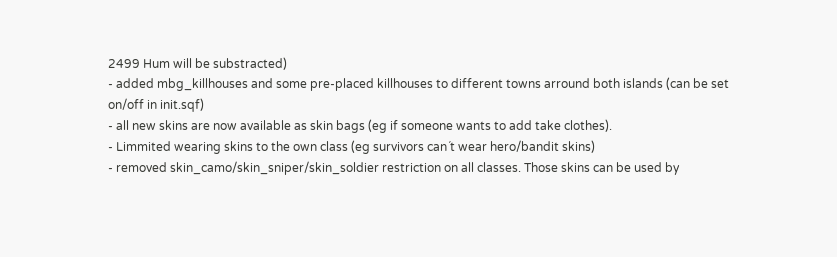2499 Hum will be substracted)
- added mbg_killhouses and some pre-placed killhouses to different towns arround both islands (can be set on/off in init.sqf)
- all new skins are now available as skin bags (eg if someone wants to add take clothes).
- Limmited wearing skins to the own class (eg survivors can´t wear hero/bandit skins)
- removed skin_camo/skin_sniper/skin_soldier restriction on all classes. Those skins can be used by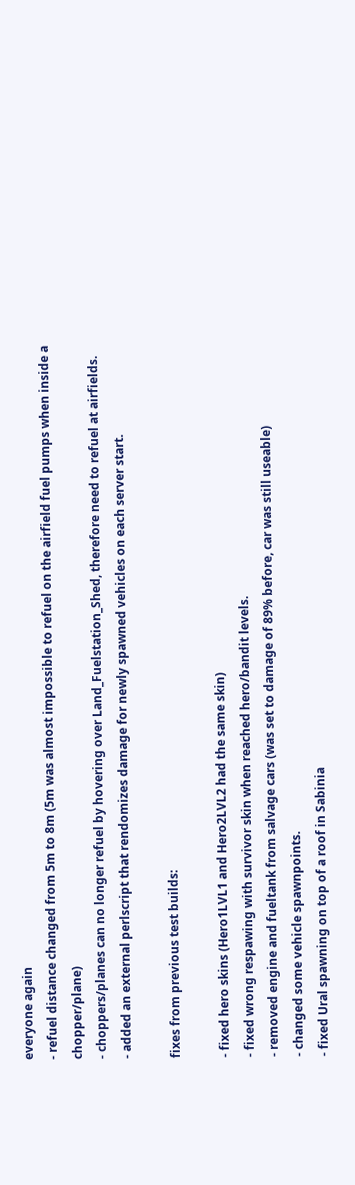everyone again
- refuel distance changed from 5m to 8m (5m was almost impossible to refuel on the airfield fuel pumps when inside a chopper/plane)
- choppers/planes can no longer refuel by hovering over Land_Fuelstation_Shed, therefore need to refuel at airfields.
- added an external perlscript that rendomizes damage for newly spawned vehicles on each server start.

fixes from previous test builds:

- fixed hero skins (Hero1LVL1 and Hero2LVL2 had the same skin)
- fixed wrong respawing with survivor skin when reached hero/bandit levels.
- removed engine and fueltank from salvage cars (was set to damage of 89% before, car was still useable)
- changed some vehicle spawnpoints.
- fixed Ural spawning on top of a roof in Sabinia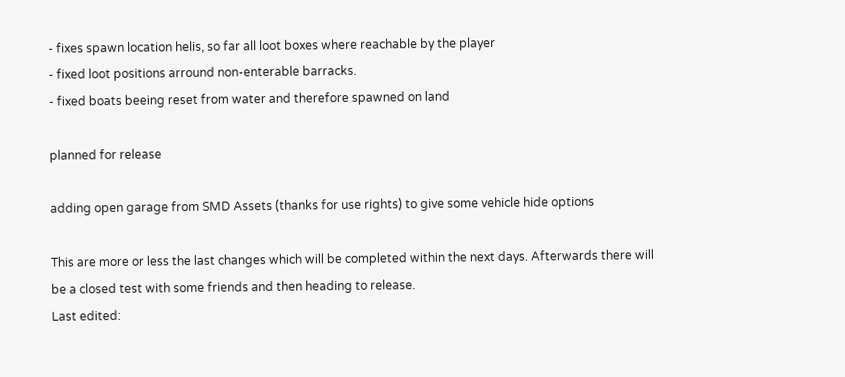- fixes spawn location helis, so far all loot boxes where reachable by the player
- fixed loot positions arround non-enterable barracks.
- fixed boats beeing reset from water and therefore spawned on land

planned for release

adding open garage from SMD Assets (thanks for use rights) to give some vehicle hide options

This are more or less the last changes which will be completed within the next days. Afterwards there will be a closed test with some friends and then heading to release.
Last edited: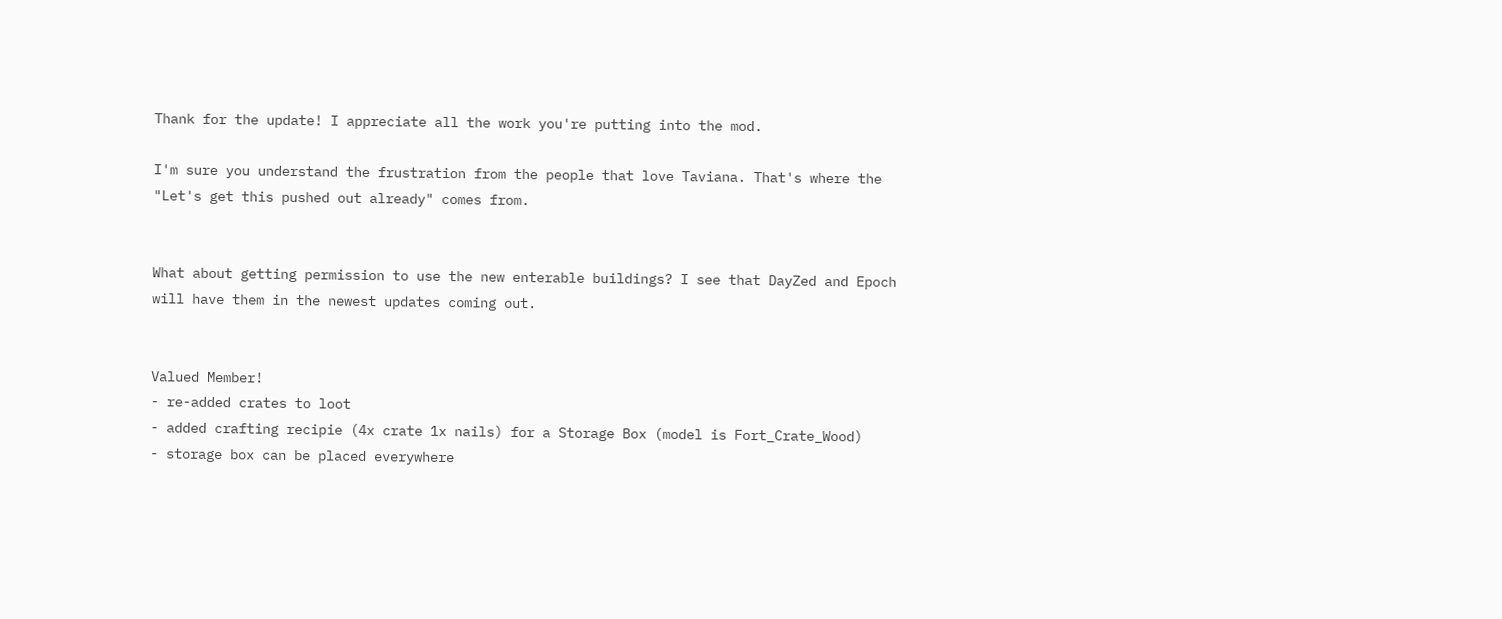Thank for the update! I appreciate all the work you're putting into the mod.

I'm sure you understand the frustration from the people that love Taviana. That's where the "Let's get this pushed out already" comes from.


What about getting permission to use the new enterable buildings? I see that DayZed and Epoch will have them in the newest updates coming out.


Valued Member!
- re-added crates to loot
- added crafting recipie (4x crate 1x nails) for a Storage Box (model is Fort_Crate_Wood)
- storage box can be placed everywhere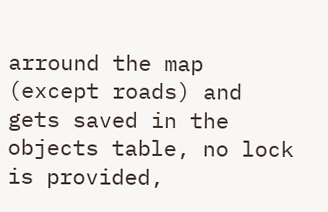arround the map (except roads) and gets saved in the objects table, no lock is provided,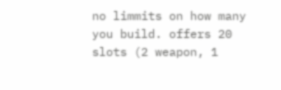no limmits on how many you build. offers 20 slots (2 weapon, 1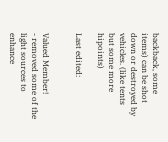backback, some items) can be shot down or destroyed by vehicles. (like tents but some more hipoints)

Last edited:


Valued Member!
- removed some of the light sources to enhance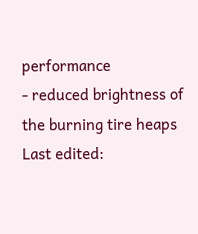performance
- reduced brightness of the burning tire heaps
Last edited: